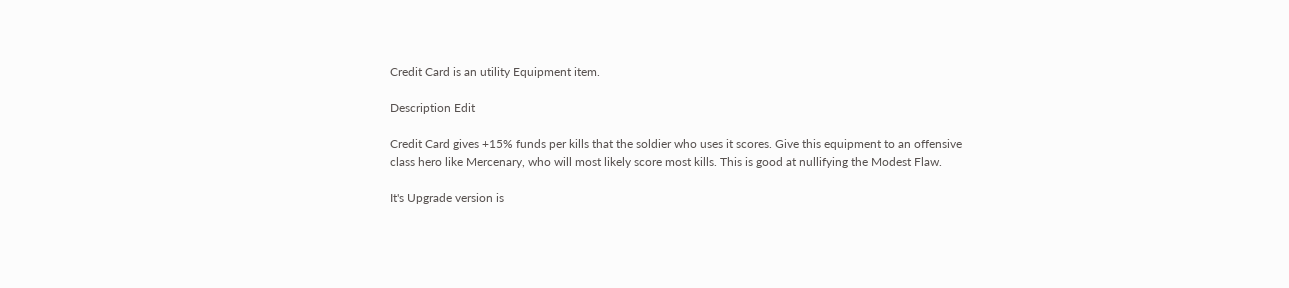Credit Card is an utility Equipment item.

Description Edit

Credit Card gives +15% funds per kills that the soldier who uses it scores. Give this equipment to an offensive class hero like Mercenary, who will most likely score most kills. This is good at nullifying the Modest Flaw.

It's Upgrade version is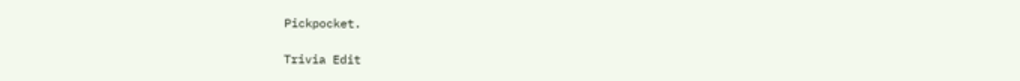Pickpocket.

Trivia Edit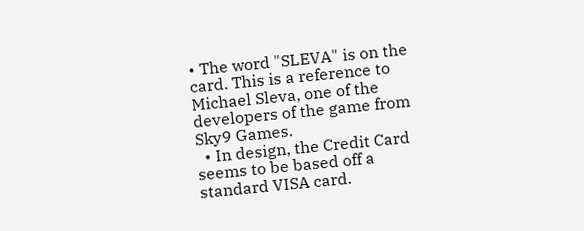• The word "SLEVA" is on the card. This is a reference to Michael Sleva, one of the developers of the game from Sky9 Games.
  • In design, the Credit Card seems to be based off a standard VISA card.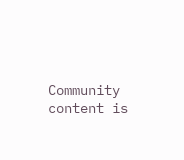Community content is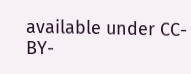available under CC-BY-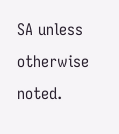SA unless otherwise noted.